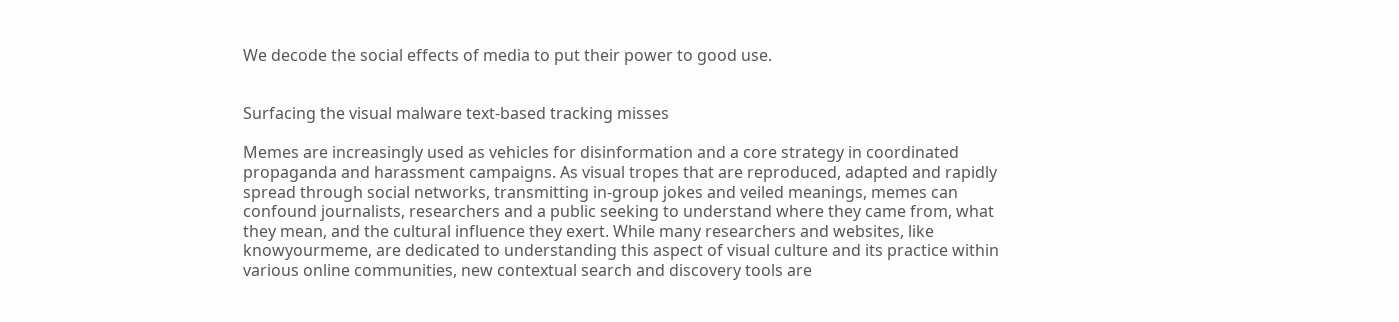We decode the social effects of media to put their power to good use.


Surfacing the visual malware text-based tracking misses

Memes are increasingly used as vehicles for disinformation and a core strategy in coordinated propaganda and harassment campaigns. As visual tropes that are reproduced, adapted and rapidly spread through social networks, transmitting in-group jokes and veiled meanings, memes can confound journalists, researchers and a public seeking to understand where they came from, what they mean, and the cultural influence they exert. While many researchers and websites, like knowyourmeme, are dedicated to understanding this aspect of visual culture and its practice within various online communities, new contextual search and discovery tools are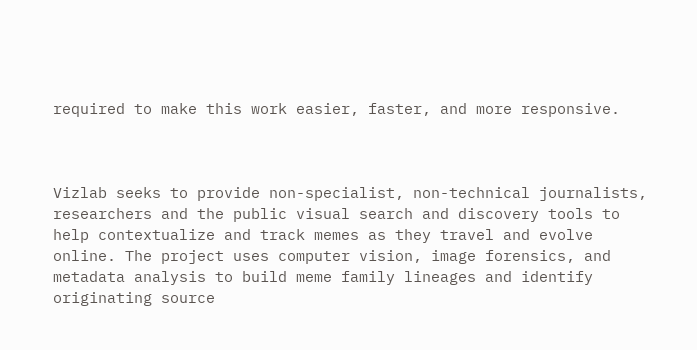required to make this work easier, faster, and more responsive.



Vizlab seeks to provide non-specialist, non-technical journalists, researchers and the public visual search and discovery tools to help contextualize and track memes as they travel and evolve online. The project uses computer vision, image forensics, and metadata analysis to build meme family lineages and identify originating source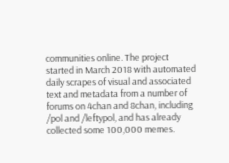communities online. The project started in March 2018 with automated daily scrapes of visual and associated text and metadata from a number of forums on 4chan and 8chan, including /pol and /leftypol, and has already collected some 100,000 memes.